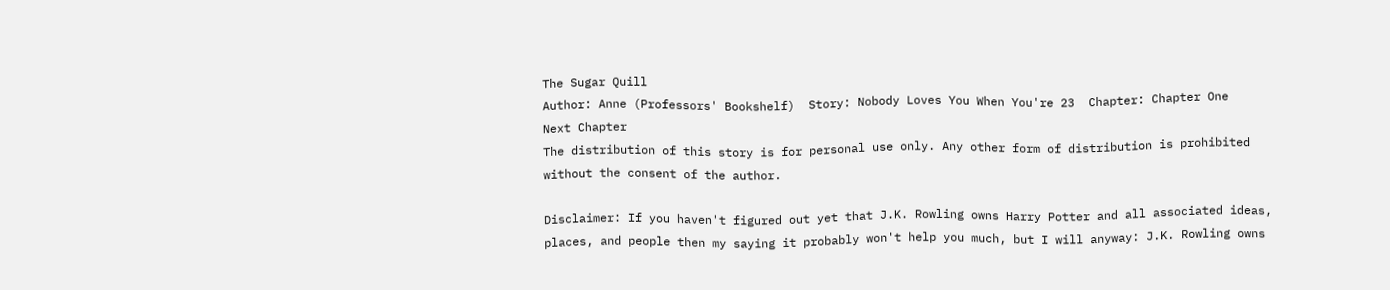The Sugar Quill
Author: Anne (Professors' Bookshelf)  Story: Nobody Loves You When You're 23  Chapter: Chapter One
Next Chapter
The distribution of this story is for personal use only. Any other form of distribution is prohibited without the consent of the author.

Disclaimer: If you haven't figured out yet that J.K. Rowling owns Harry Potter and all associated ideas, places, and people then my saying it probably won't help you much, but I will anyway: J.K. Rowling owns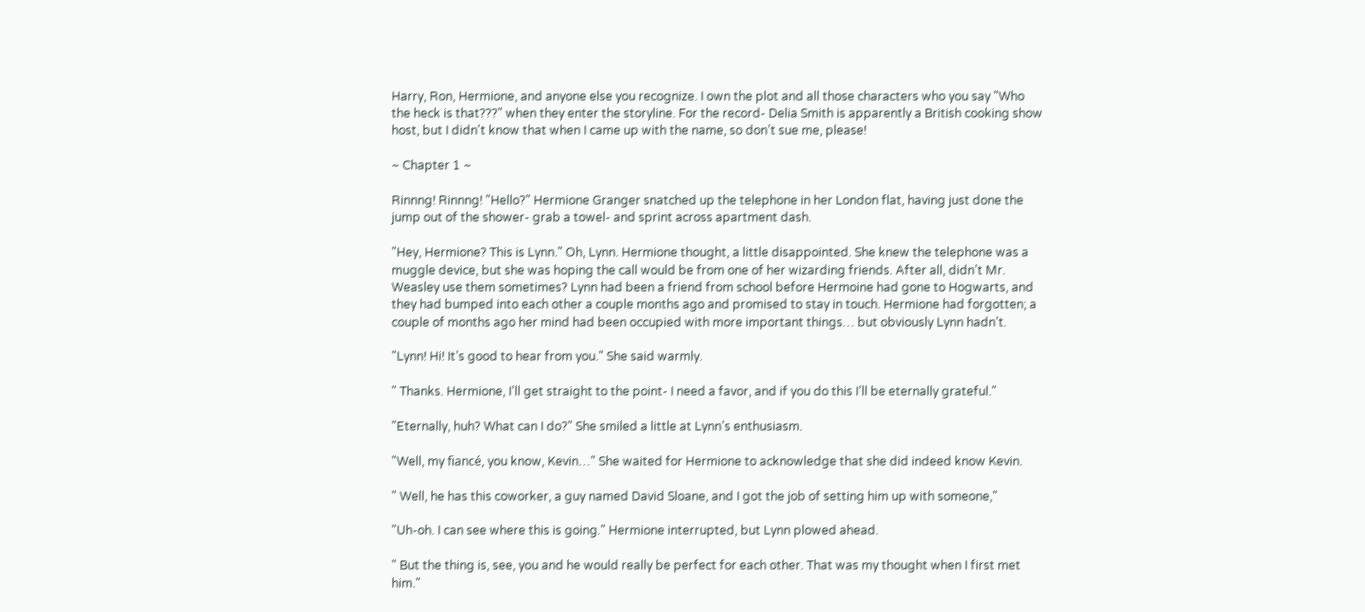Harry, Ron, Hermione, and anyone else you recognize. I own the plot and all those characters who you say "Who the heck is that???" when they enter the storyline. For the record- Delia Smith is apparently a British cooking show host, but I didn't know that when I came up with the name, so don’t sue me, please!

~ Chapter 1 ~

Rinnng! Rinnng! "Hello?" Hermione Granger snatched up the telephone in her London flat, having just done the jump out of the shower- grab a towel- and sprint across apartment dash.

"Hey, Hermione? This is Lynn." Oh, Lynn. Hermione thought, a little disappointed. She knew the telephone was a muggle device, but she was hoping the call would be from one of her wizarding friends. After all, didn’t Mr. Weasley use them sometimes? Lynn had been a friend from school before Hermoine had gone to Hogwarts, and they had bumped into each other a couple months ago and promised to stay in touch. Hermione had forgotten; a couple of months ago her mind had been occupied with more important things… but obviously Lynn hadn’t.

"Lynn! Hi! It’s good to hear from you." She said warmly.

" Thanks. Hermione, I’ll get straight to the point- I need a favor, and if you do this I’ll be eternally grateful."

"Eternally, huh? What can I do?" She smiled a little at Lynn’s enthusiasm.

"Well, my fiancé, you know, Kevin…" She waited for Hermione to acknowledge that she did indeed know Kevin.

" Well, he has this coworker, a guy named David Sloane, and I got the job of setting him up with someone,"

"Uh-oh. I can see where this is going." Hermione interrupted, but Lynn plowed ahead.

" But the thing is, see, you and he would really be perfect for each other. That was my thought when I first met him."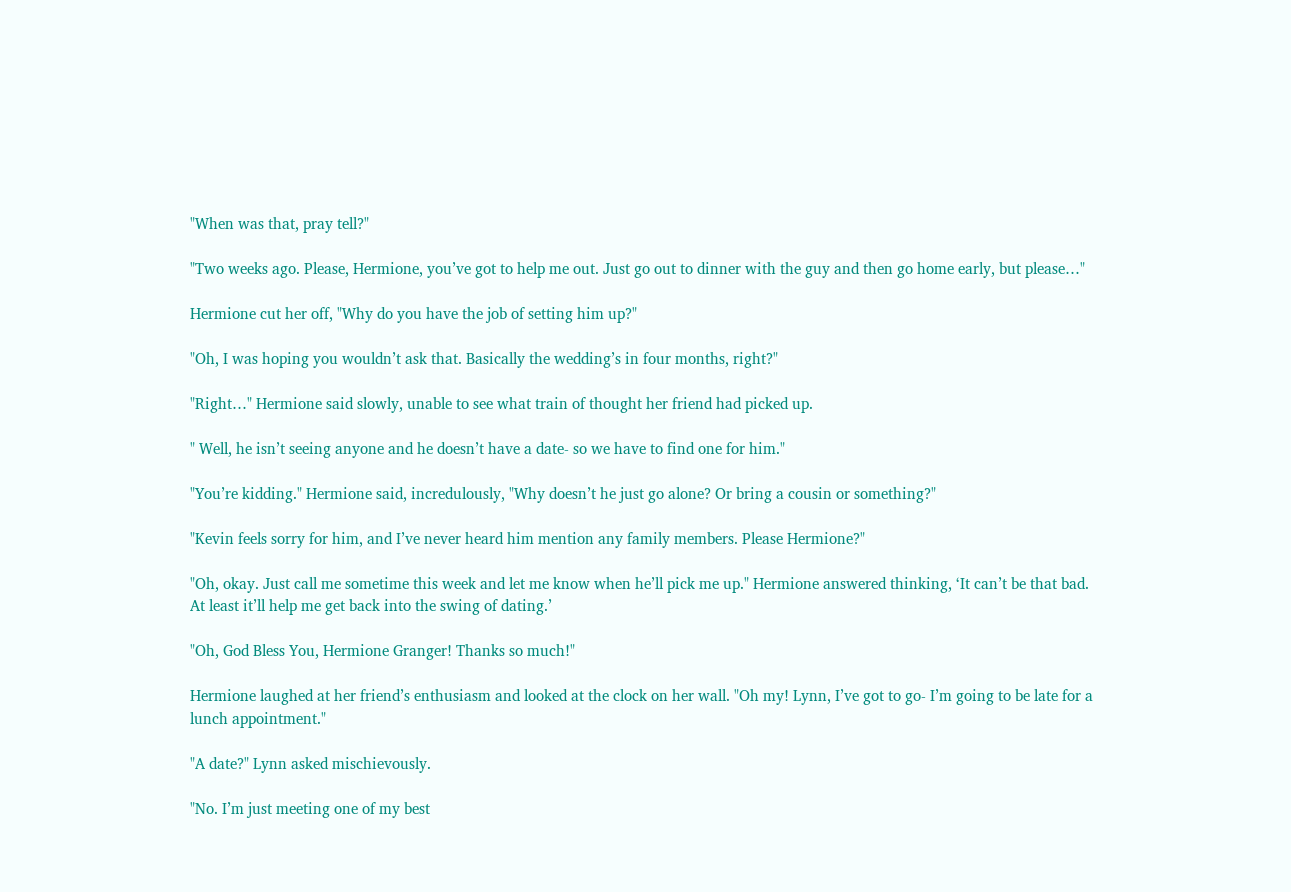"When was that, pray tell?"

"Two weeks ago. Please, Hermione, you’ve got to help me out. Just go out to dinner with the guy and then go home early, but please…"

Hermione cut her off, "Why do you have the job of setting him up?"

"Oh, I was hoping you wouldn’t ask that. Basically the wedding’s in four months, right?"

"Right…" Hermione said slowly, unable to see what train of thought her friend had picked up.

" Well, he isn’t seeing anyone and he doesn’t have a date- so we have to find one for him."

"You’re kidding." Hermione said, incredulously, "Why doesn’t he just go alone? Or bring a cousin or something?"

"Kevin feels sorry for him, and I’ve never heard him mention any family members. Please Hermione?"

"Oh, okay. Just call me sometime this week and let me know when he’ll pick me up." Hermione answered thinking, ‘It can’t be that bad. At least it’ll help me get back into the swing of dating.’

"Oh, God Bless You, Hermione Granger! Thanks so much!"

Hermione laughed at her friend’s enthusiasm and looked at the clock on her wall. "Oh my! Lynn, I’ve got to go- I’m going to be late for a lunch appointment."

"A date?" Lynn asked mischievously.

"No. I’m just meeting one of my best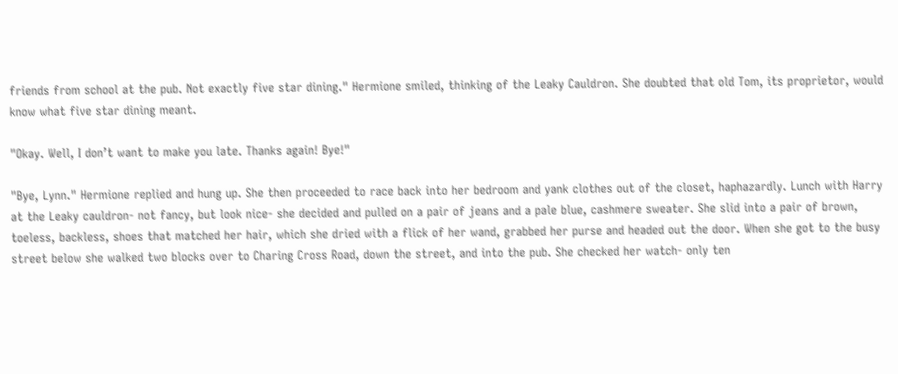friends from school at the pub. Not exactly five star dining." Hermione smiled, thinking of the Leaky Cauldron. She doubted that old Tom, its proprietor, would know what five star dining meant.

"Okay. Well, I don’t want to make you late. Thanks again! Bye!"

"Bye, Lynn." Hermione replied and hung up. She then proceeded to race back into her bedroom and yank clothes out of the closet, haphazardly. Lunch with Harry at the Leaky cauldron- not fancy, but look nice- she decided and pulled on a pair of jeans and a pale blue, cashmere sweater. She slid into a pair of brown, toeless, backless, shoes that matched her hair, which she dried with a flick of her wand, grabbed her purse and headed out the door. When she got to the busy street below she walked two blocks over to Charing Cross Road, down the street, and into the pub. She checked her watch- only ten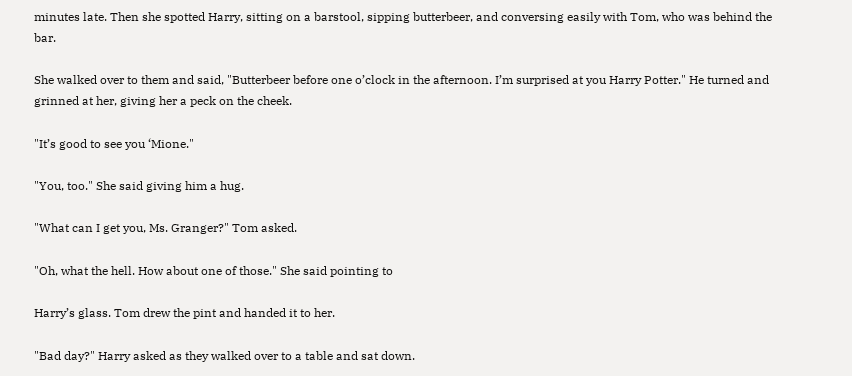minutes late. Then she spotted Harry, sitting on a barstool, sipping butterbeer, and conversing easily with Tom, who was behind the bar.

She walked over to them and said, "Butterbeer before one o’clock in the afternoon. I’m surprised at you Harry Potter." He turned and grinned at her, giving her a peck on the cheek.

"It’s good to see you ‘Mione."

"You, too." She said giving him a hug.

"What can I get you, Ms. Granger?" Tom asked.

"Oh, what the hell. How about one of those." She said pointing to

Harry’s glass. Tom drew the pint and handed it to her.

"Bad day?" Harry asked as they walked over to a table and sat down.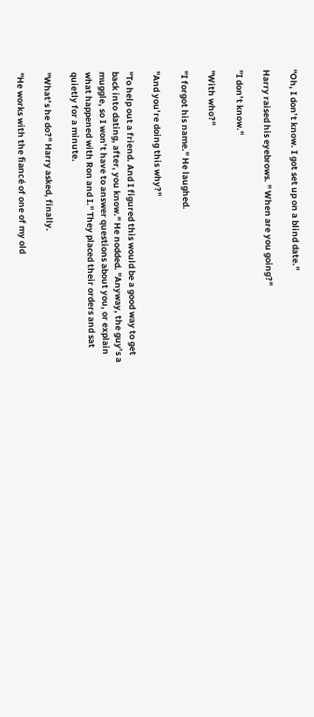"Oh, I don’t know. I got set up on a blind date."

Harry raised his eyebrows. " When are you going?"

"I don’t know."

"With who?"

"I forgot his name." He laughed.

"And you’re doing this why?"

"To help out a friend. And I figured this would be a good way to get back into dating, after, you know." He nodded. "Anyway, the guy’s a muggle, so I won’t have to answer questions about you, or explain what happened with Ron and I." They placed their orders and sat quietly for a minute.

"What’s he do?" Harry asked, finally.

"He works with the fiancé of one of my old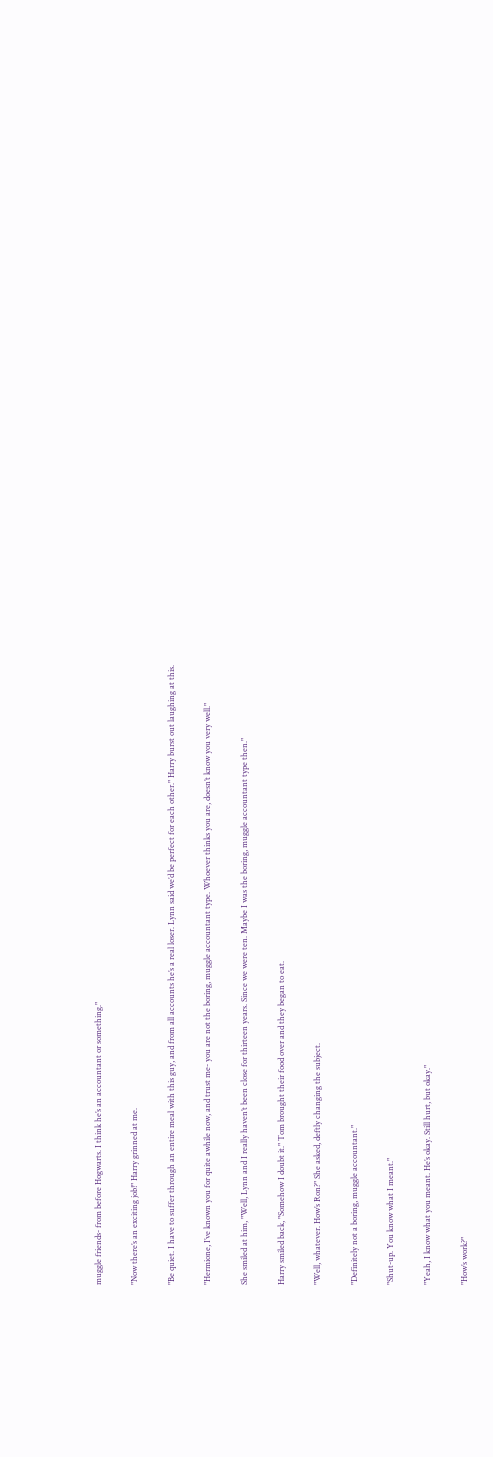muggle friends- from before Hogwarts. I think he’s an accountant or something."

"Now there’s an exciting job!" Harry grinned at me.

"Be quiet. I have to suffer through an entire meal with this guy, and from all accounts he’s a real loser. Lynn said we’d be perfect for each other." Harry burst out laughing at this.

"Hermione, I’ve known you for quite awhile now, and trust me- you are not the boring, muggle accountant type. Whoever thinks you are, doesn’t know you very well."

She smiled at him, "Well, Lynn and I really haven’t been close for thirteen years. Since we were ten. Maybe I was the boring, muggle accountant type then."

Harry smiled back, "Somehow I doubt it." Tom brought their food over and they began to eat.

"Well, whatever. How’s Ron?" She asked, deftly changing the subject.

"Definitely not a boring, muggle accountant."

"Shut-up. You know what I meant."

"Yeah, I know what you meant. He’s okay. Still hurt, but okay."

"How’s work?"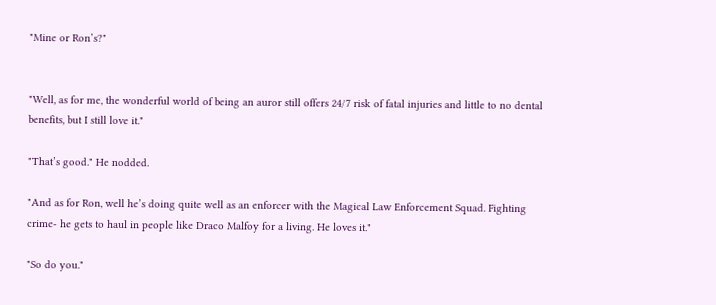"Mine or Ron’s?"


"Well, as for me, the wonderful world of being an auror still offers 24/7 risk of fatal injuries and little to no dental benefits, but I still love it."

"That’s good." He nodded.

"And as for Ron, well he’s doing quite well as an enforcer with the Magical Law Enforcement Squad. Fighting crime- he gets to haul in people like Draco Malfoy for a living. He loves it."

"So do you."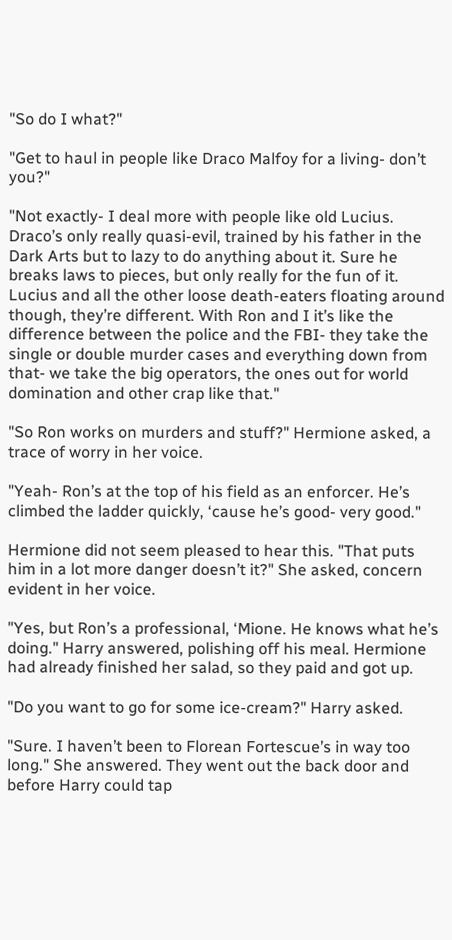"So do I what?"

"Get to haul in people like Draco Malfoy for a living- don’t you?"

"Not exactly- I deal more with people like old Lucius. Draco’s only really quasi-evil, trained by his father in the Dark Arts but to lazy to do anything about it. Sure he breaks laws to pieces, but only really for the fun of it. Lucius and all the other loose death-eaters floating around though, they’re different. With Ron and I it’s like the difference between the police and the FBI- they take the single or double murder cases and everything down from that- we take the big operators, the ones out for world domination and other crap like that."

"So Ron works on murders and stuff?" Hermione asked, a trace of worry in her voice.

"Yeah- Ron’s at the top of his field as an enforcer. He’s climbed the ladder quickly, ‘cause he’s good- very good."

Hermione did not seem pleased to hear this. "That puts him in a lot more danger doesn’t it?" She asked, concern evident in her voice.

"Yes, but Ron’s a professional, ‘Mione. He knows what he’s doing." Harry answered, polishing off his meal. Hermione had already finished her salad, so they paid and got up.

"Do you want to go for some ice-cream?" Harry asked.

"Sure. I haven’t been to Florean Fortescue’s in way too long." She answered. They went out the back door and before Harry could tap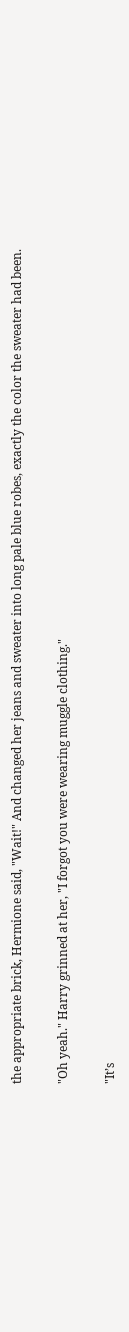the appropriate brick, Hermione said, "Wait!" And changed her jeans and sweater into long pale blue robes, exactly the color the sweater had been.

"Oh yeah." Harry grinned at her, "I forgot you were wearing muggle clothing."

"It’s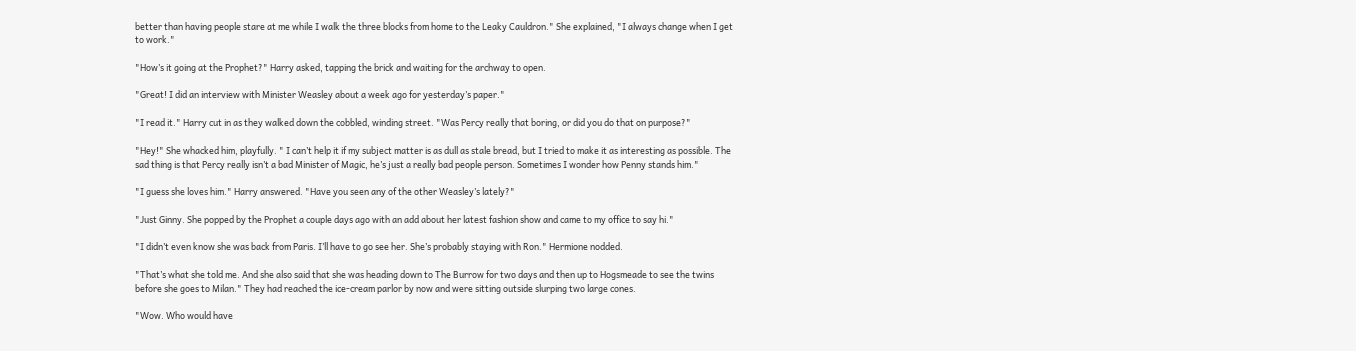better than having people stare at me while I walk the three blocks from home to the Leaky Cauldron." She explained, "I always change when I get to work."

"How’s it going at the Prophet?" Harry asked, tapping the brick and waiting for the archway to open.

"Great! I did an interview with Minister Weasley about a week ago for yesterday’s paper."

"I read it." Harry cut in as they walked down the cobbled, winding street. "Was Percy really that boring, or did you do that on purpose?"

"Hey!" She whacked him, playfully. " I can’t help it if my subject matter is as dull as stale bread, but I tried to make it as interesting as possible. The sad thing is that Percy really isn’t a bad Minister of Magic, he’s just a really bad people person. Sometimes I wonder how Penny stands him."

"I guess she loves him." Harry answered. "Have you seen any of the other Weasley’s lately?"

"Just Ginny. She popped by the Prophet a couple days ago with an add about her latest fashion show and came to my office to say hi."

"I didn’t even know she was back from Paris. I’ll have to go see her. She’s probably staying with Ron." Hermione nodded.

"That’s what she told me. And she also said that she was heading down to The Burrow for two days and then up to Hogsmeade to see the twins before she goes to Milan." They had reached the ice-cream parlor by now and were sitting outside slurping two large cones.

"Wow. Who would have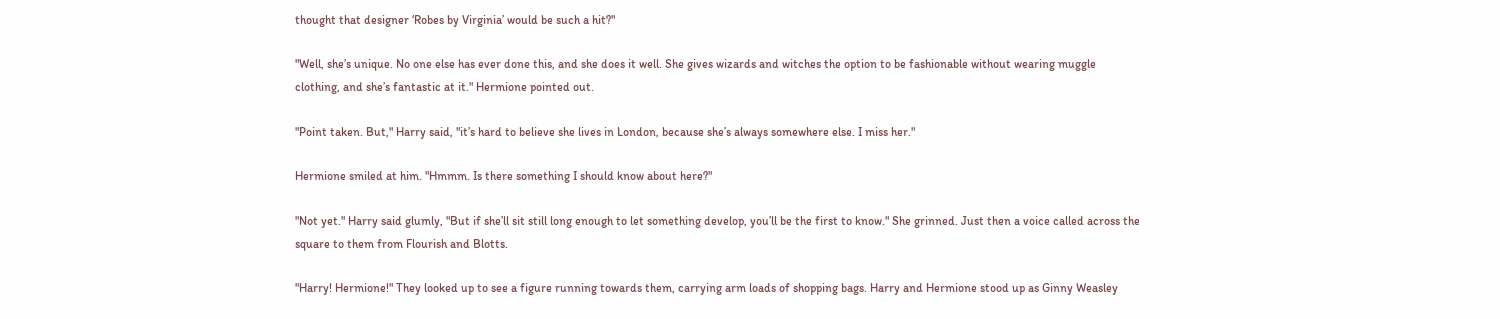thought that designer ‘Robes by Virginia’ would be such a hit?"

"Well, she’s unique. No one else has ever done this, and she does it well. She gives wizards and witches the option to be fashionable without wearing muggle clothing, and she’s fantastic at it." Hermione pointed out.

"Point taken. But," Harry said, "it’s hard to believe she lives in London, because she’s always somewhere else. I miss her."

Hermione smiled at him. "Hmmm. Is there something I should know about here?"

"Not yet." Harry said glumly, "But if she’ll sit still long enough to let something develop, you’ll be the first to know." She grinned. Just then a voice called across the square to them from Flourish and Blotts.

"Harry! Hermione!" They looked up to see a figure running towards them, carrying arm loads of shopping bags. Harry and Hermione stood up as Ginny Weasley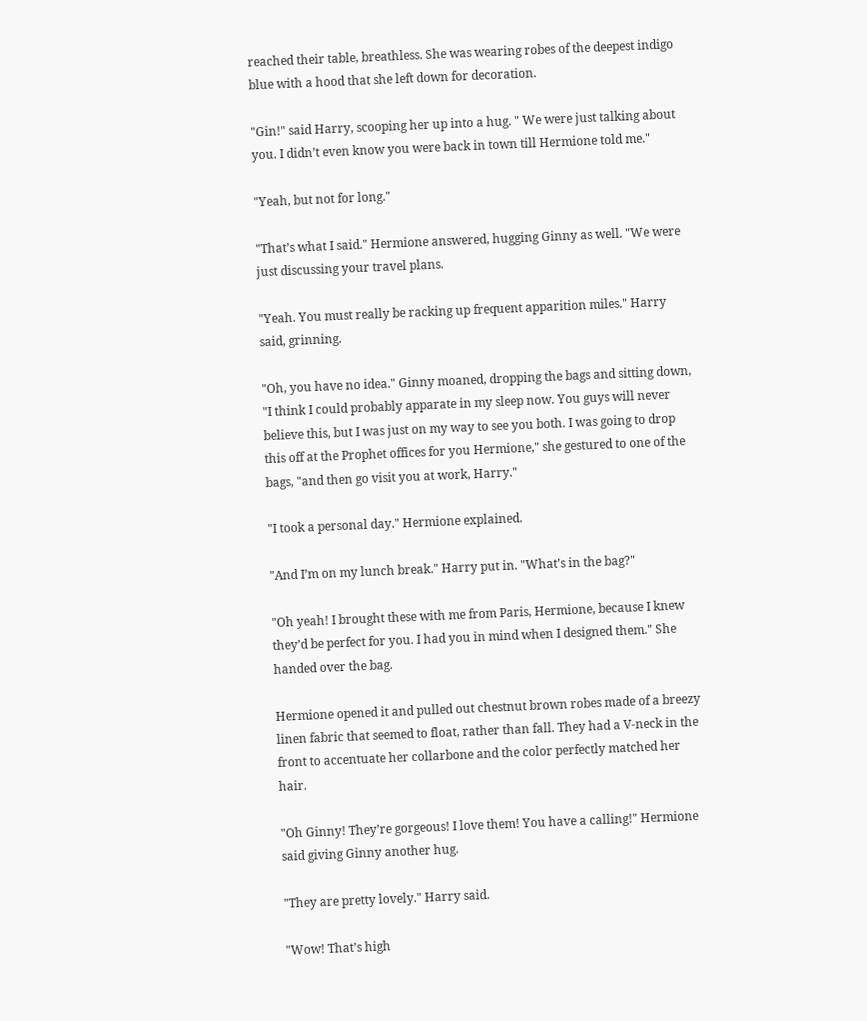reached their table, breathless. She was wearing robes of the deepest indigo blue with a hood that she left down for decoration.

"Gin!" said Harry, scooping her up into a hug. " We were just talking about you. I didn’t even know you were back in town till Hermione told me."

"Yeah, but not for long."

"That’s what I said." Hermione answered, hugging Ginny as well. "We were just discussing your travel plans.

"Yeah. You must really be racking up frequent apparition miles." Harry said, grinning.

"Oh, you have no idea." Ginny moaned, dropping the bags and sitting down, "I think I could probably apparate in my sleep now. You guys will never believe this, but I was just on my way to see you both. I was going to drop this off at the Prophet offices for you Hermione," she gestured to one of the bags, "and then go visit you at work, Harry."

"I took a personal day." Hermione explained.

"And I’m on my lunch break." Harry put in. "What’s in the bag?"

"Oh yeah! I brought these with me from Paris, Hermione, because I knew they’d be perfect for you. I had you in mind when I designed them." She handed over the bag.

Hermione opened it and pulled out chestnut brown robes made of a breezy linen fabric that seemed to float, rather than fall. They had a V-neck in the front to accentuate her collarbone and the color perfectly matched her hair.

"Oh Ginny! They’re gorgeous! I love them! You have a calling!" Hermione said giving Ginny another hug.

"They are pretty lovely." Harry said.

"Wow! That’s high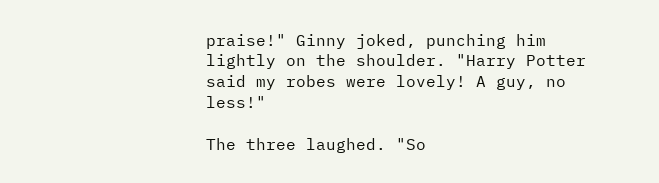praise!" Ginny joked, punching him lightly on the shoulder. "Harry Potter said my robes were lovely! A guy, no less!"

The three laughed. "So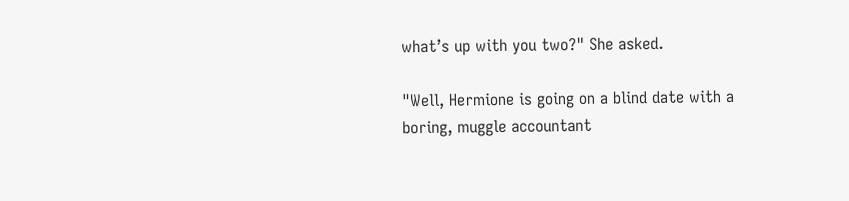what’s up with you two?" She asked.

"Well, Hermione is going on a blind date with a boring, muggle accountant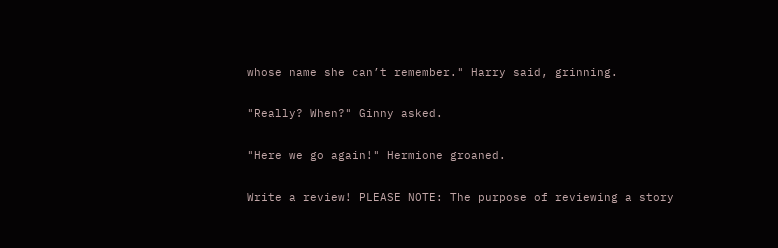whose name she can’t remember." Harry said, grinning.

"Really? When?" Ginny asked.

"Here we go again!" Hermione groaned.

Write a review! PLEASE NOTE: The purpose of reviewing a story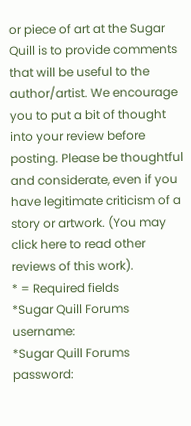or piece of art at the Sugar Quill is to provide comments that will be useful to the author/artist. We encourage you to put a bit of thought into your review before posting. Please be thoughtful and considerate, even if you have legitimate criticism of a story or artwork. (You may click here to read other reviews of this work).
* = Required fields
*Sugar Quill Forums username:
*Sugar Quill Forums password: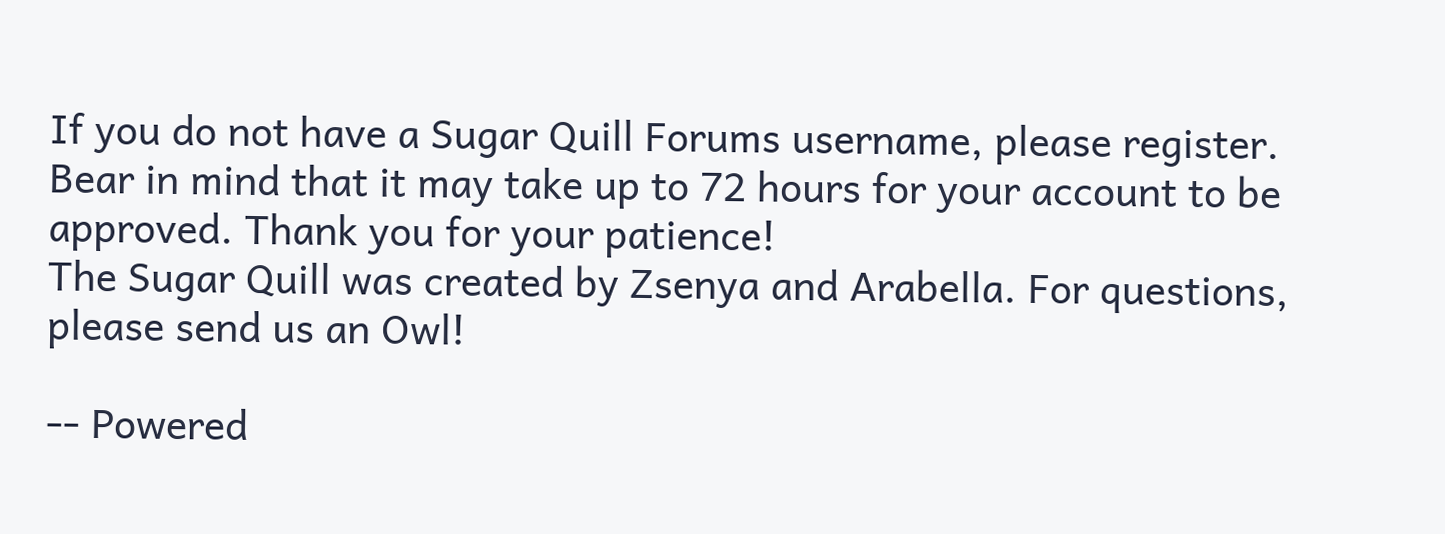If you do not have a Sugar Quill Forums username, please register. Bear in mind that it may take up to 72 hours for your account to be approved. Thank you for your patience!
The Sugar Quill was created by Zsenya and Arabella. For questions, please send us an Owl!

-- Powered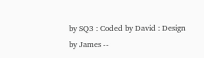by SQ3 : Coded by David : Design by James --